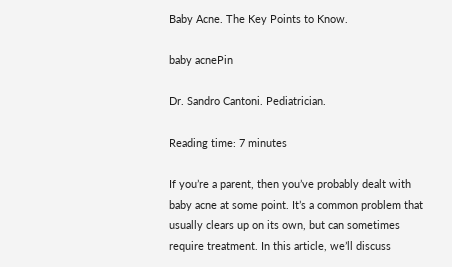Baby Acne. The Key Points to Know.

baby acnePin

Dr. Sandro Cantoni. Pediatrician.

Reading time: 7 minutes

If you’re a parent, then you’ve probably dealt with baby acne at some point. It’s a common problem that usually clears up on its own, but can sometimes require treatment. In this article, we’ll discuss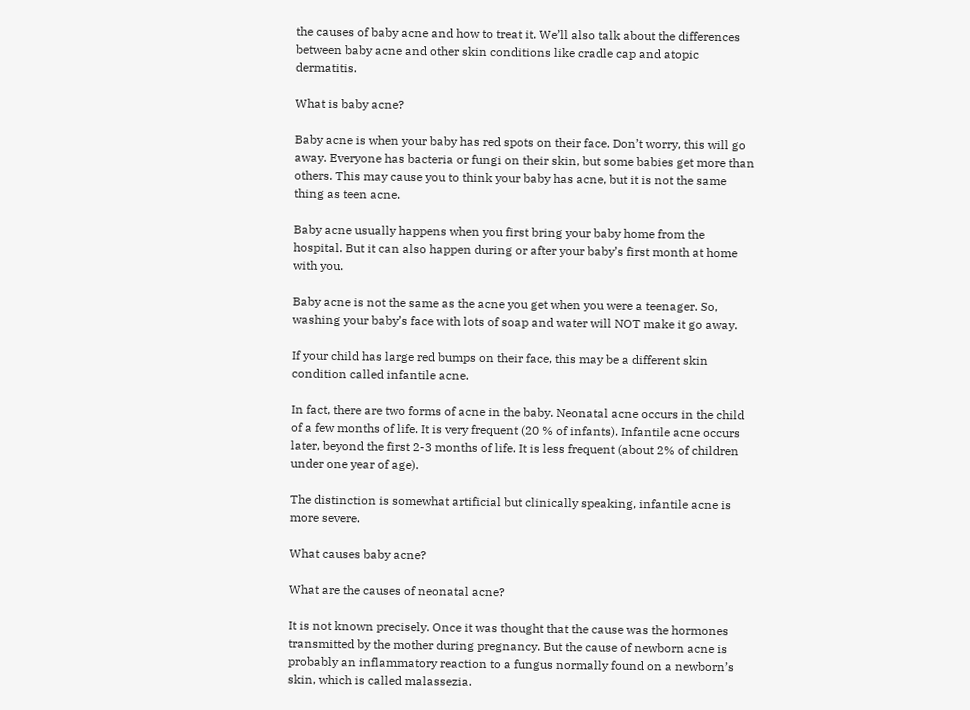the causes of baby acne and how to treat it. We’ll also talk about the differences between baby acne and other skin conditions like cradle cap and atopic dermatitis.

What is baby acne?

Baby acne is when your baby has red spots on their face. Don’t worry, this will go away. Everyone has bacteria or fungi on their skin, but some babies get more than others. This may cause you to think your baby has acne, but it is not the same thing as teen acne.

Baby acne usually happens when you first bring your baby home from the hospital. But it can also happen during or after your baby’s first month at home with you.

Baby acne is not the same as the acne you get when you were a teenager. So, washing your baby’s face with lots of soap and water will NOT make it go away.

If your child has large red bumps on their face, this may be a different skin condition called infantile acne.

In fact, there are two forms of acne in the baby. Neonatal acne occurs in the child of a few months of life. It is very frequent (20 % of infants). Infantile acne occurs later, beyond the first 2-3 months of life. It is less frequent (about 2% of children under one year of age).

The distinction is somewhat artificial but clinically speaking, infantile acne is more severe.

What causes baby acne?

What are the causes of neonatal acne?

It is not known precisely. Once it was thought that the cause was the hormones transmitted by the mother during pregnancy. But the cause of newborn acne is probably an inflammatory reaction to a fungus normally found on a newborn’s skin, which is called malassezia.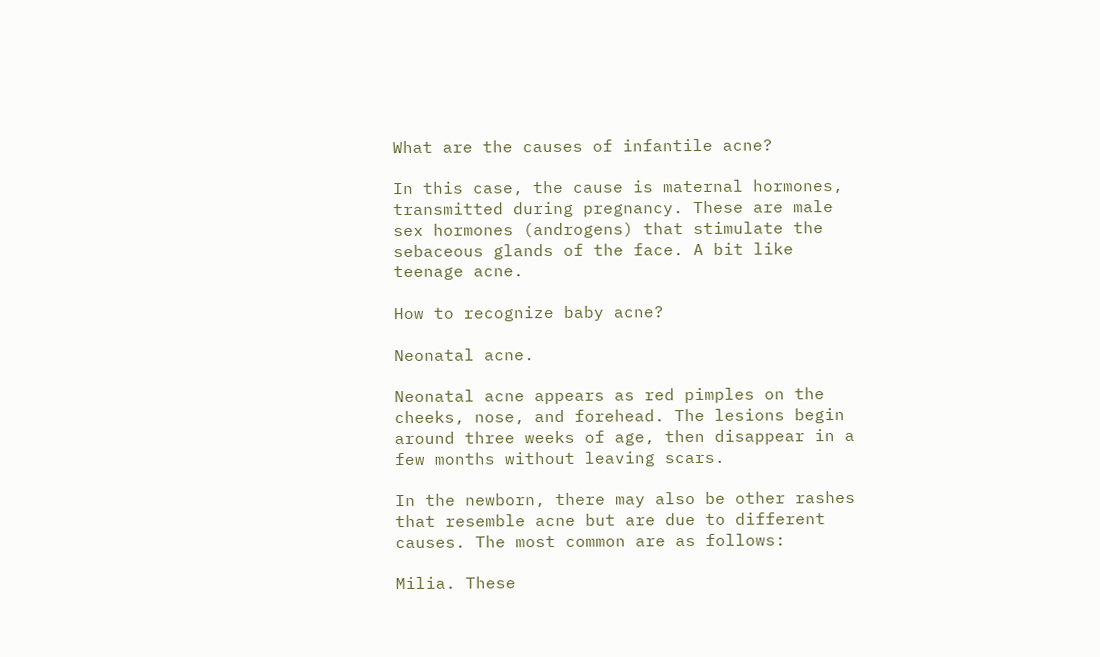What are the causes of infantile acne?

In this case, the cause is maternal hormones, transmitted during pregnancy. These are male sex hormones (androgens) that stimulate the sebaceous glands of the face. A bit like teenage acne.

How to recognize baby acne?

Neonatal acne.

Neonatal acne appears as red pimples on the cheeks, nose, and forehead. The lesions begin around three weeks of age, then disappear in a few months without leaving scars.

In the newborn, there may also be other rashes that resemble acne but are due to different causes. The most common are as follows:

Milia. These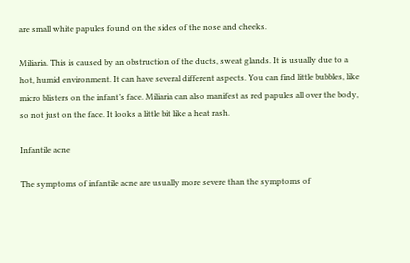are small white papules found on the sides of the nose and cheeks.

Miliaria. This is caused by an obstruction of the ducts, sweat glands. It is usually due to a hot, humid environment. It can have several different aspects. You can find little bubbles, like micro blisters on the infant’s face. Miliaria can also manifest as red papules all over the body, so not just on the face. It looks a little bit like a heat rash.

Infantile acne

The symptoms of infantile acne are usually more severe than the symptoms of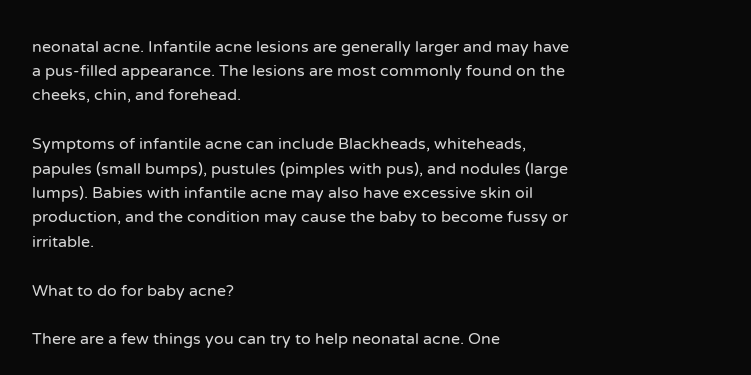neonatal acne. Infantile acne lesions are generally larger and may have a pus-filled appearance. The lesions are most commonly found on the cheeks, chin, and forehead.

Symptoms of infantile acne can include Blackheads, whiteheads, papules (small bumps), pustules (pimples with pus), and nodules (large lumps). Babies with infantile acne may also have excessive skin oil production, and the condition may cause the baby to become fussy or irritable.

What to do for baby acne?

There are a few things you can try to help neonatal acne. One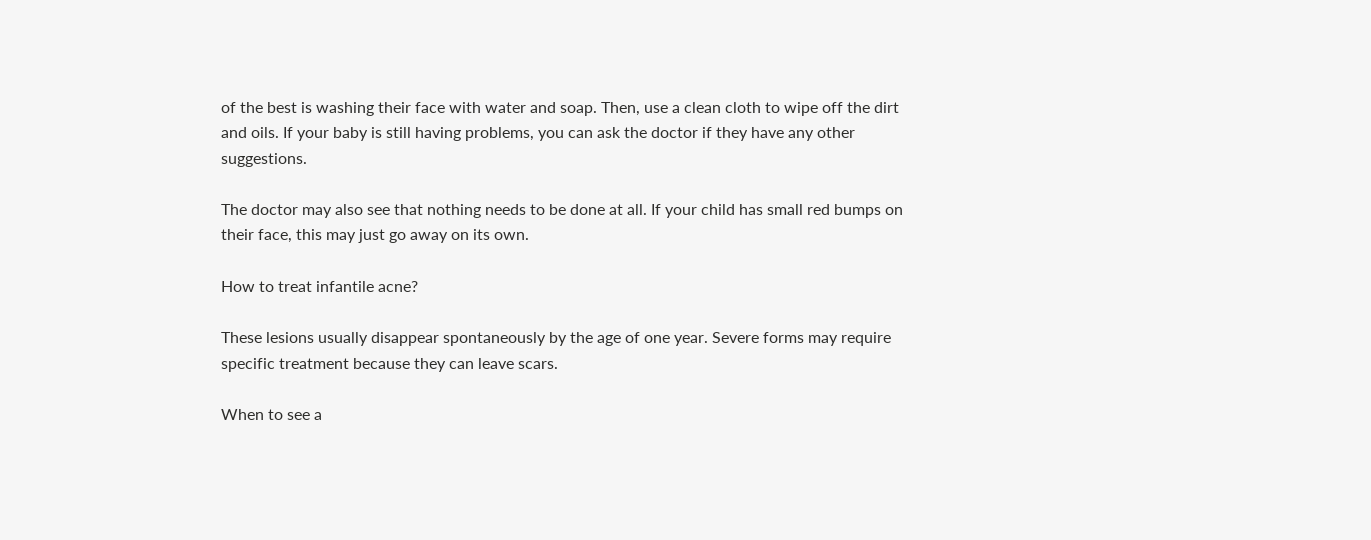of the best is washing their face with water and soap. Then, use a clean cloth to wipe off the dirt and oils. If your baby is still having problems, you can ask the doctor if they have any other suggestions.

The doctor may also see that nothing needs to be done at all. If your child has small red bumps on their face, this may just go away on its own.

How to treat infantile acne?

These lesions usually disappear spontaneously by the age of one year. Severe forms may require specific treatment because they can leave scars.

When to see a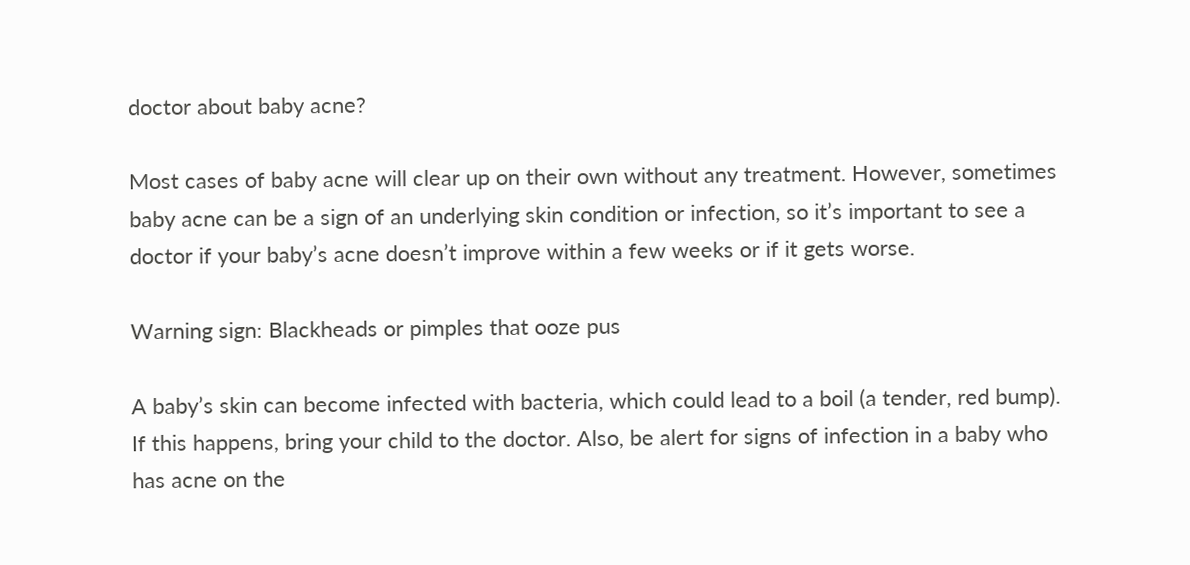doctor about baby acne?

Most cases of baby acne will clear up on their own without any treatment. However, sometimes baby acne can be a sign of an underlying skin condition or infection, so it’s important to see a doctor if your baby’s acne doesn’t improve within a few weeks or if it gets worse.

Warning sign: Blackheads or pimples that ooze pus

A baby’s skin can become infected with bacteria, which could lead to a boil (a tender, red bump). If this happens, bring your child to the doctor. Also, be alert for signs of infection in a baby who has acne on the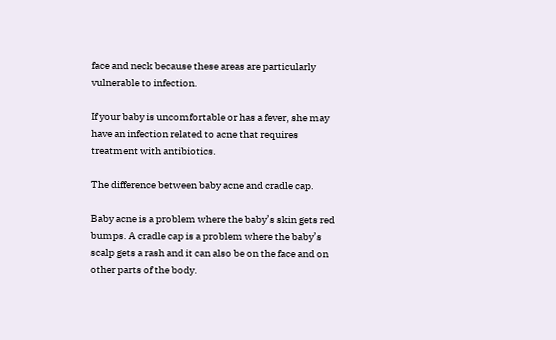face and neck because these areas are particularly vulnerable to infection.

If your baby is uncomfortable or has a fever, she may have an infection related to acne that requires treatment with antibiotics.

The difference between baby acne and cradle cap.

Baby acne is a problem where the baby’s skin gets red bumps. A cradle cap is a problem where the baby’s scalp gets a rash and it can also be on the face and on other parts of the body.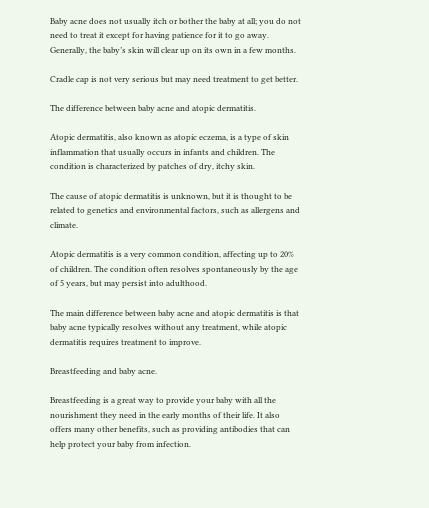Baby acne does not usually itch or bother the baby at all; you do not need to treat it except for having patience for it to go away. Generally, the baby’s skin will clear up on its own in a few months.

Cradle cap is not very serious but may need treatment to get better.

The difference between baby acne and atopic dermatitis.

Atopic dermatitis, also known as atopic eczema, is a type of skin inflammation that usually occurs in infants and children. The condition is characterized by patches of dry, itchy skin.

The cause of atopic dermatitis is unknown, but it is thought to be related to genetics and environmental factors, such as allergens and climate.

Atopic dermatitis is a very common condition, affecting up to 20% of children. The condition often resolves spontaneously by the age of 5 years, but may persist into adulthood.

The main difference between baby acne and atopic dermatitis is that baby acne typically resolves without any treatment, while atopic dermatitis requires treatment to improve.

Breastfeeding and baby acne.

Breastfeeding is a great way to provide your baby with all the nourishment they need in the early months of their life. It also offers many other benefits, such as providing antibodies that can help protect your baby from infection.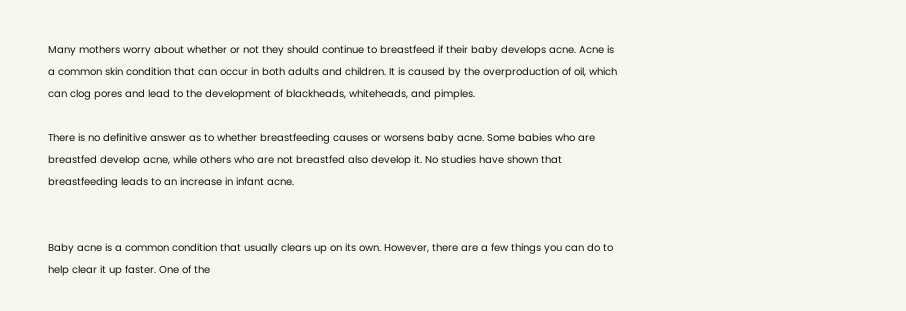Many mothers worry about whether or not they should continue to breastfeed if their baby develops acne. Acne is a common skin condition that can occur in both adults and children. It is caused by the overproduction of oil, which can clog pores and lead to the development of blackheads, whiteheads, and pimples.

There is no definitive answer as to whether breastfeeding causes or worsens baby acne. Some babies who are breastfed develop acne, while others who are not breastfed also develop it. No studies have shown that breastfeeding leads to an increase in infant acne.


Baby acne is a common condition that usually clears up on its own. However, there are a few things you can do to help clear it up faster. One of the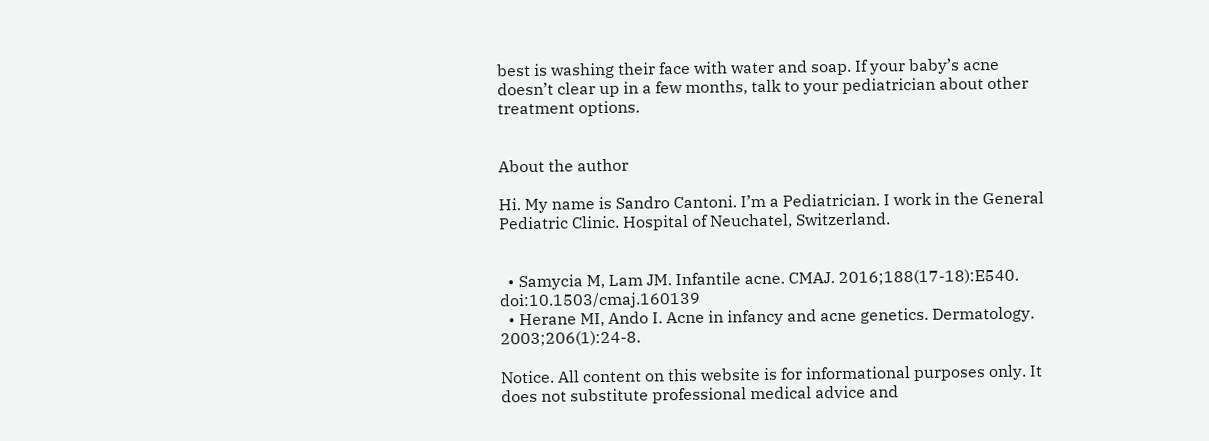best is washing their face with water and soap. If your baby’s acne doesn’t clear up in a few months, talk to your pediatrician about other treatment options.


About the author

Hi. My name is Sandro Cantoni. I’m a Pediatrician. I work in the General Pediatric Clinic. Hospital of Neuchatel, Switzerland.


  • Samycia M, Lam JM. Infantile acne. CMAJ. 2016;188(17-18):E540. doi:10.1503/cmaj.160139
  • Herane MI, Ando I. Acne in infancy and acne genetics. Dermatology. 2003;206(1):24-8.

Notice. All content on this website is for informational purposes only. It does not substitute professional medical advice and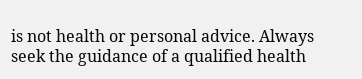is not health or personal advice. Always seek the guidance of a qualified health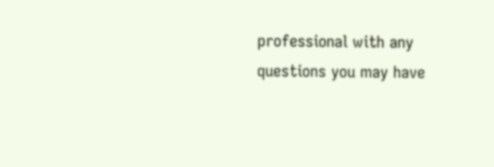professional with any questions you may have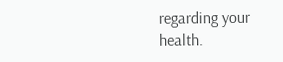regarding your health.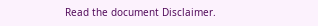Read the document Disclaimer.